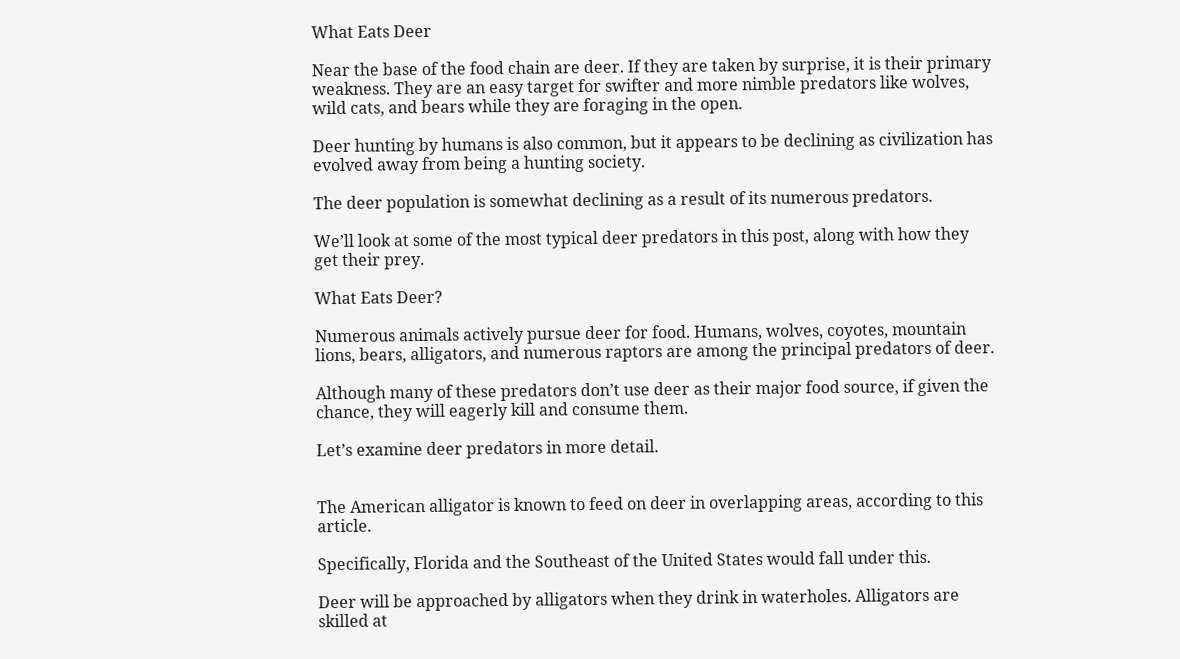What Eats Deer

Near the base of the food chain are deer. If they are taken by surprise, it is their primary weakness. They are an easy target for swifter and more nimble predators like wolves, wild cats, and bears while they are foraging in the open.

Deer hunting by humans is also common, but it appears to be declining as civilization has evolved away from being a hunting society.

The deer population is somewhat declining as a result of its numerous predators.

We’ll look at some of the most typical deer predators in this post, along with how they get their prey.

What Eats Deer?

Numerous animals actively pursue deer for food. Humans, wolves, coyotes, mountain lions, bears, alligators, and numerous raptors are among the principal predators of deer.

Although many of these predators don’t use deer as their major food source, if given the chance, they will eagerly kill and consume them.

Let’s examine deer predators in more detail.


The American alligator is known to feed on deer in overlapping areas, according to this article.

Specifically, Florida and the Southeast of the United States would fall under this.

Deer will be approached by alligators when they drink in waterholes. Alligators are skilled at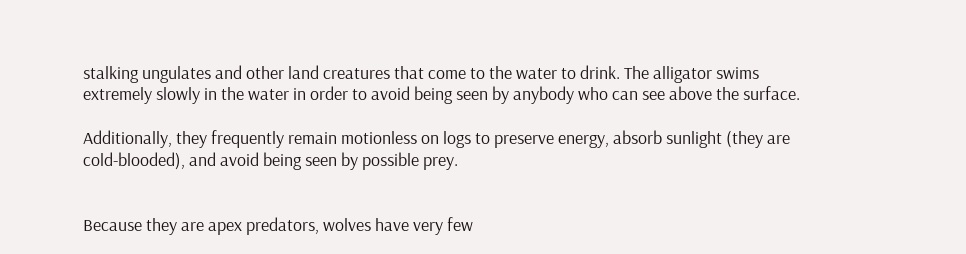stalking ungulates and other land creatures that come to the water to drink. The alligator swims extremely slowly in the water in order to avoid being seen by anybody who can see above the surface.

Additionally, they frequently remain motionless on logs to preserve energy, absorb sunlight (they are cold-blooded), and avoid being seen by possible prey.


Because they are apex predators, wolves have very few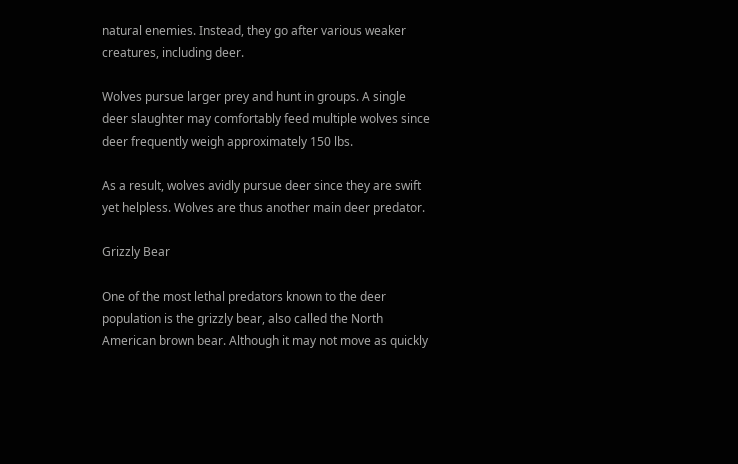natural enemies. Instead, they go after various weaker creatures, including deer.

Wolves pursue larger prey and hunt in groups. A single deer slaughter may comfortably feed multiple wolves since deer frequently weigh approximately 150 lbs.

As a result, wolves avidly pursue deer since they are swift yet helpless. Wolves are thus another main deer predator.

Grizzly Bear

One of the most lethal predators known to the deer population is the grizzly bear, also called the North American brown bear. Although it may not move as quickly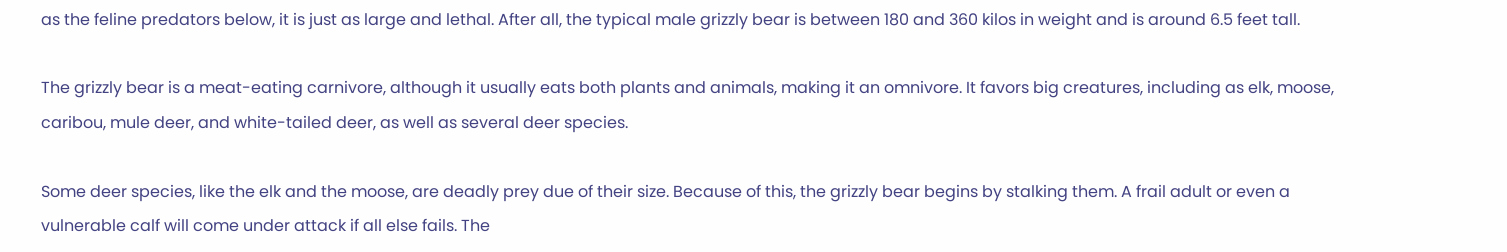as the feline predators below, it is just as large and lethal. After all, the typical male grizzly bear is between 180 and 360 kilos in weight and is around 6.5 feet tall.

The grizzly bear is a meat-eating carnivore, although it usually eats both plants and animals, making it an omnivore. It favors big creatures, including as elk, moose, caribou, mule deer, and white-tailed deer, as well as several deer species.

Some deer species, like the elk and the moose, are deadly prey due of their size. Because of this, the grizzly bear begins by stalking them. A frail adult or even a vulnerable calf will come under attack if all else fails. The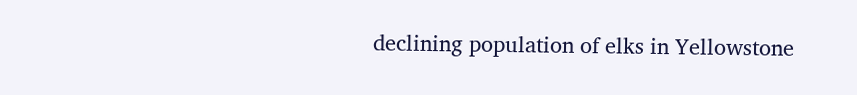declining population of elks in Yellowstone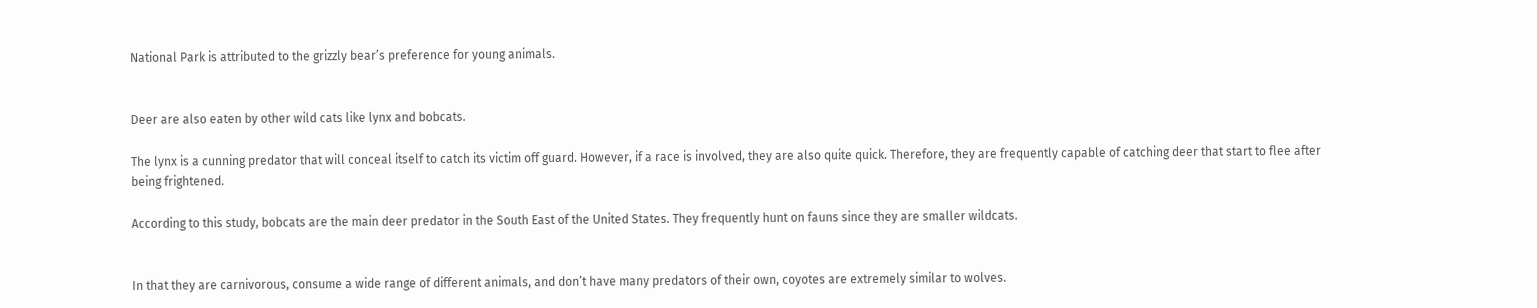National Park is attributed to the grizzly bear’s preference for young animals.


Deer are also eaten by other wild cats like lynx and bobcats.

The lynx is a cunning predator that will conceal itself to catch its victim off guard. However, if a race is involved, they are also quite quick. Therefore, they are frequently capable of catching deer that start to flee after being frightened.

According to this study, bobcats are the main deer predator in the South East of the United States. They frequently hunt on fauns since they are smaller wildcats.


In that they are carnivorous, consume a wide range of different animals, and don’t have many predators of their own, coyotes are extremely similar to wolves.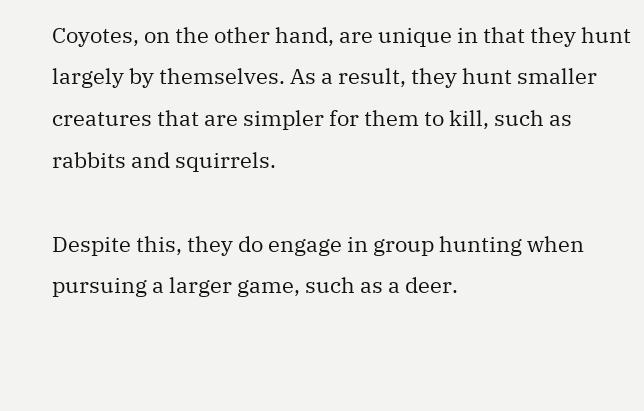Coyotes, on the other hand, are unique in that they hunt largely by themselves. As a result, they hunt smaller creatures that are simpler for them to kill, such as rabbits and squirrels.

Despite this, they do engage in group hunting when pursuing a larger game, such as a deer.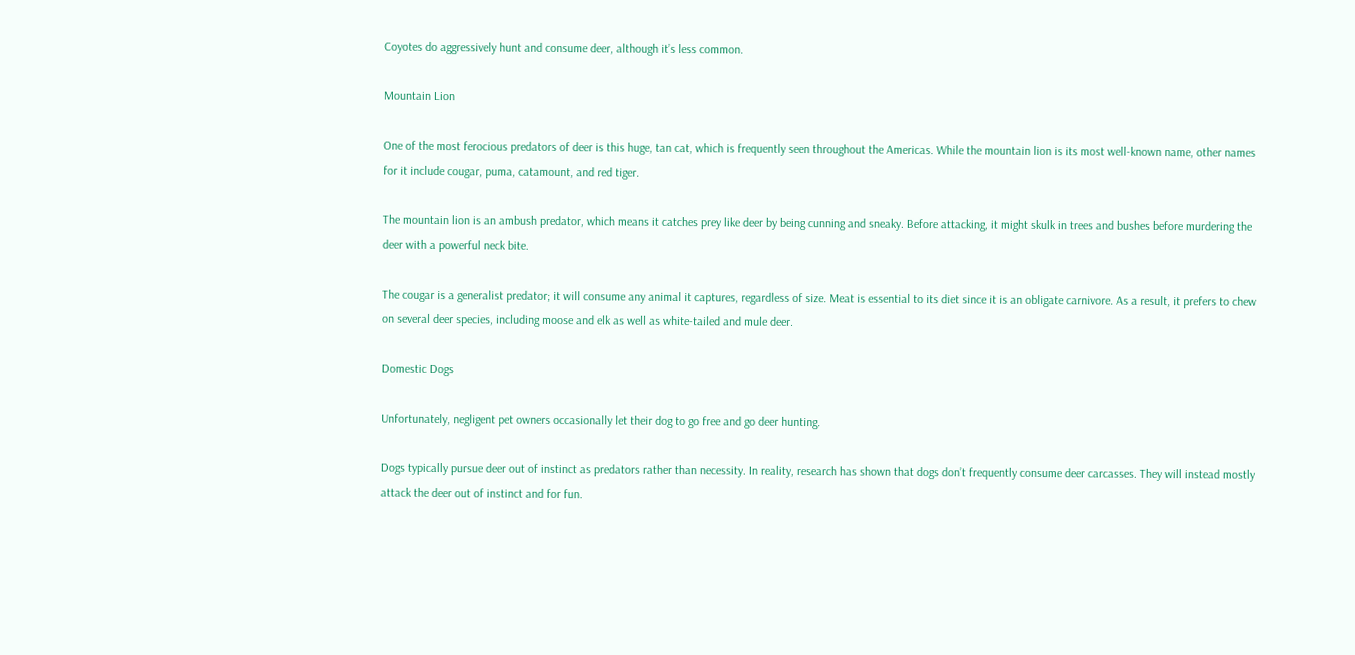Coyotes do aggressively hunt and consume deer, although it’s less common.

Mountain Lion

One of the most ferocious predators of deer is this huge, tan cat, which is frequently seen throughout the Americas. While the mountain lion is its most well-known name, other names for it include cougar, puma, catamount, and red tiger.

The mountain lion is an ambush predator, which means it catches prey like deer by being cunning and sneaky. Before attacking, it might skulk in trees and bushes before murdering the deer with a powerful neck bite.

The cougar is a generalist predator; it will consume any animal it captures, regardless of size. Meat is essential to its diet since it is an obligate carnivore. As a result, it prefers to chew on several deer species, including moose and elk as well as white-tailed and mule deer.

Domestic Dogs

Unfortunately, negligent pet owners occasionally let their dog to go free and go deer hunting.

Dogs typically pursue deer out of instinct as predators rather than necessity. In reality, research has shown that dogs don’t frequently consume deer carcasses. They will instead mostly attack the deer out of instinct and for fun.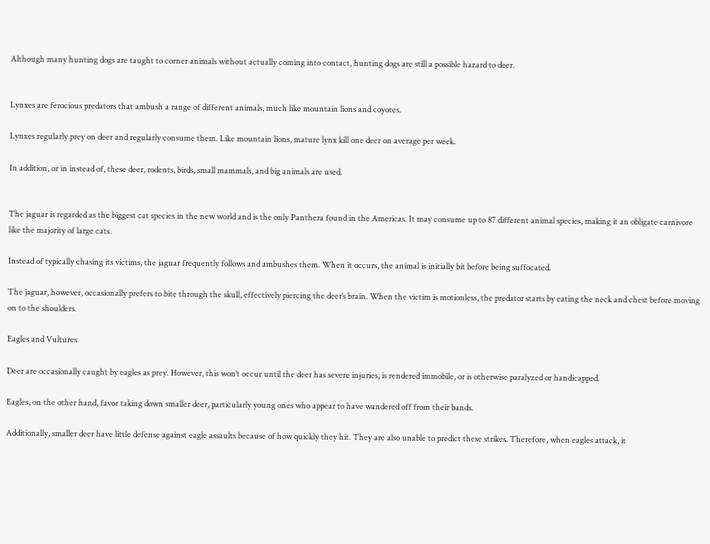Although many hunting dogs are taught to corner animals without actually coming into contact, hunting dogs are still a possible hazard to deer.


Lynxes are ferocious predators that ambush a range of different animals, much like mountain lions and coyotes.

Lynxes regularly prey on deer and regularly consume them. Like mountain lions, mature lynx kill one deer on average per week.

In addition, or in instead of, these deer, rodents, birds, small mammals, and big animals are used.


The jaguar is regarded as the biggest cat species in the new world and is the only Panthera found in the Americas. It may consume up to 87 different animal species, making it an obligate carnivore like the majority of large cats.

Instead of typically chasing its victims, the jaguar frequently follows and ambushes them. When it occurs, the animal is initially bit before being suffocated.

The jaguar, however, occasionally prefers to bite through the skull, effectively piercing the deer’s brain. When the victim is motionless, the predator starts by eating the neck and chest before moving on to the shoulders.

Eagles and Vultures

Deer are occasionally caught by eagles as prey. However, this won’t occur until the deer has severe injuries, is rendered immobile, or is otherwise paralyzed or handicapped.

Eagles, on the other hand, favor taking down smaller deer, particularly young ones who appear to have wandered off from their bands.

Additionally, smaller deer have little defense against eagle assaults because of how quickly they hit. They are also unable to predict these strikes. Therefore, when eagles attack, it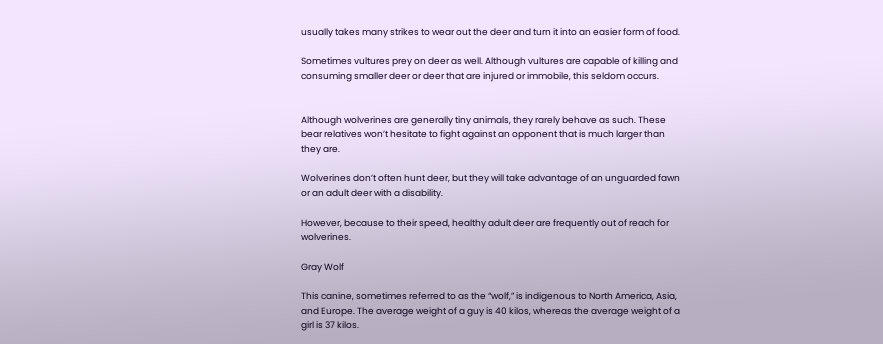usually takes many strikes to wear out the deer and turn it into an easier form of food.

Sometimes vultures prey on deer as well. Although vultures are capable of killing and consuming smaller deer or deer that are injured or immobile, this seldom occurs.


Although wolverines are generally tiny animals, they rarely behave as such. These bear relatives won’t hesitate to fight against an opponent that is much larger than they are.

Wolverines don’t often hunt deer, but they will take advantage of an unguarded fawn or an adult deer with a disability.

However, because to their speed, healthy adult deer are frequently out of reach for wolverines.

Gray Wolf

This canine, sometimes referred to as the “wolf,” is indigenous to North America, Asia, and Europe. The average weight of a guy is 40 kilos, whereas the average weight of a girl is 37 kilos.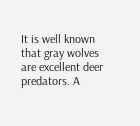It is well known that gray wolves are excellent deer predators. A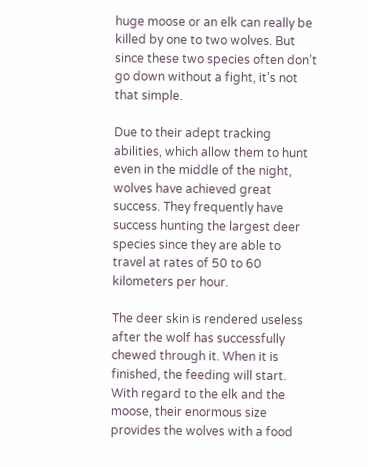huge moose or an elk can really be killed by one to two wolves. But since these two species often don’t go down without a fight, it’s not that simple.

Due to their adept tracking abilities, which allow them to hunt even in the middle of the night, wolves have achieved great success. They frequently have success hunting the largest deer species since they are able to travel at rates of 50 to 60 kilometers per hour.

The deer skin is rendered useless after the wolf has successfully chewed through it. When it is finished, the feeding will start. With regard to the elk and the moose, their enormous size provides the wolves with a food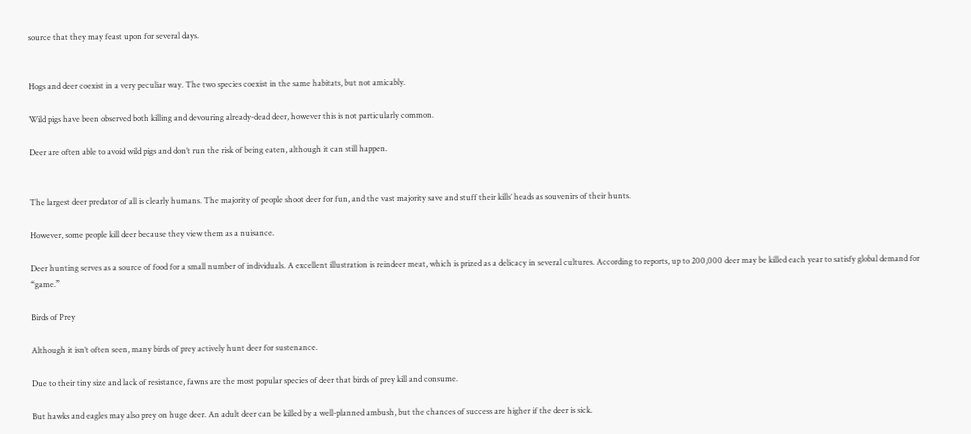source that they may feast upon for several days.


Hogs and deer coexist in a very peculiar way. The two species coexist in the same habitats, but not amicably.

Wild pigs have been observed both killing and devouring already-dead deer, however this is not particularly common.

Deer are often able to avoid wild pigs and don’t run the risk of being eaten, although it can still happen.


The largest deer predator of all is clearly humans. The majority of people shoot deer for fun, and the vast majority save and stuff their kills’ heads as souvenirs of their hunts.

However, some people kill deer because they view them as a nuisance.

Deer hunting serves as a source of food for a small number of individuals. A excellent illustration is reindeer meat, which is prized as a delicacy in several cultures. According to reports, up to 200,000 deer may be killed each year to satisfy global demand for “game.”

Birds of Prey

Although it isn’t often seen, many birds of prey actively hunt deer for sustenance.

Due to their tiny size and lack of resistance, fawns are the most popular species of deer that birds of prey kill and consume.

But hawks and eagles may also prey on huge deer. An adult deer can be killed by a well-planned ambush, but the chances of success are higher if the deer is sick.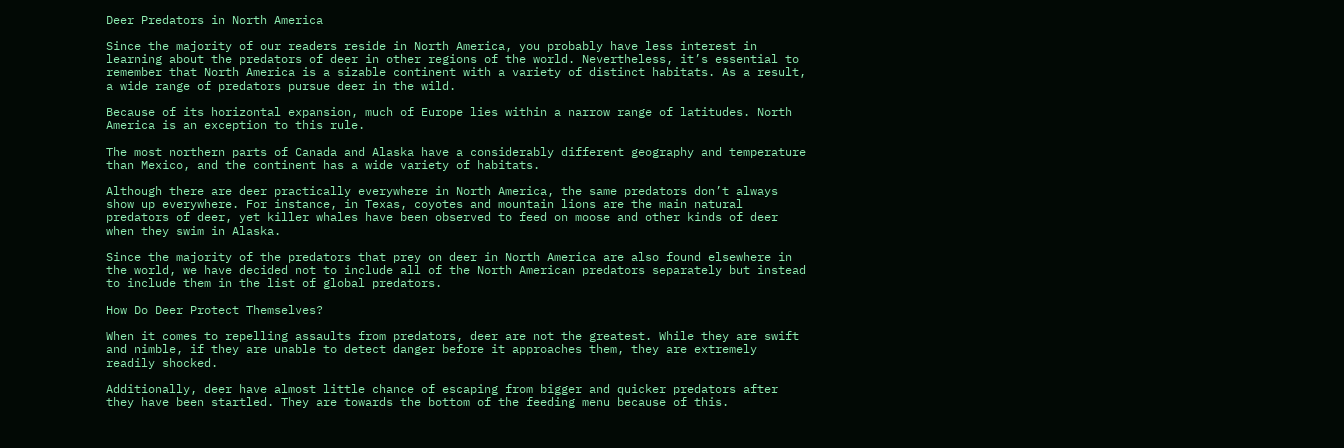Deer Predators in North America

Since the majority of our readers reside in North America, you probably have less interest in learning about the predators of deer in other regions of the world. Nevertheless, it’s essential to remember that North America is a sizable continent with a variety of distinct habitats. As a result, a wide range of predators pursue deer in the wild.

Because of its horizontal expansion, much of Europe lies within a narrow range of latitudes. North America is an exception to this rule.

The most northern parts of Canada and Alaska have a considerably different geography and temperature than Mexico, and the continent has a wide variety of habitats.

Although there are deer practically everywhere in North America, the same predators don’t always show up everywhere. For instance, in Texas, coyotes and mountain lions are the main natural predators of deer, yet killer whales have been observed to feed on moose and other kinds of deer when they swim in Alaska.

Since the majority of the predators that prey on deer in North America are also found elsewhere in the world, we have decided not to include all of the North American predators separately but instead to include them in the list of global predators.

How Do Deer Protect Themselves?

When it comes to repelling assaults from predators, deer are not the greatest. While they are swift and nimble, if they are unable to detect danger before it approaches them, they are extremely readily shocked.

Additionally, deer have almost little chance of escaping from bigger and quicker predators after they have been startled. They are towards the bottom of the feeding menu because of this.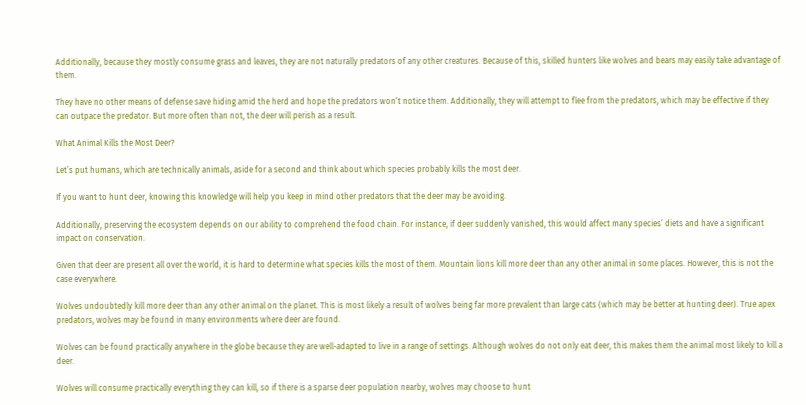Additionally, because they mostly consume grass and leaves, they are not naturally predators of any other creatures. Because of this, skilled hunters like wolves and bears may easily take advantage of them.

They have no other means of defense save hiding amid the herd and hope the predators won’t notice them. Additionally, they will attempt to flee from the predators, which may be effective if they can outpace the predator. But more often than not, the deer will perish as a result.

What Animal Kills the Most Deer?

Let’s put humans, which are technically animals, aside for a second and think about which species probably kills the most deer.

If you want to hunt deer, knowing this knowledge will help you keep in mind other predators that the deer may be avoiding.

Additionally, preserving the ecosystem depends on our ability to comprehend the food chain. For instance, if deer suddenly vanished, this would affect many species’ diets and have a significant impact on conservation.

Given that deer are present all over the world, it is hard to determine what species kills the most of them. Mountain lions kill more deer than any other animal in some places. However, this is not the case everywhere.

Wolves undoubtedly kill more deer than any other animal on the planet. This is most likely a result of wolves being far more prevalent than large cats (which may be better at hunting deer). True apex predators, wolves may be found in many environments where deer are found.

Wolves can be found practically anywhere in the globe because they are well-adapted to live in a range of settings. Although wolves do not only eat deer, this makes them the animal most likely to kill a deer.

Wolves will consume practically everything they can kill, so if there is a sparse deer population nearby, wolves may choose to hunt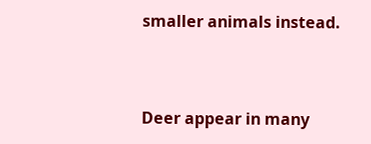smaller animals instead.


Deer appear in many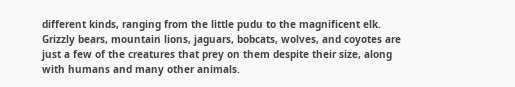different kinds, ranging from the little pudu to the magnificent elk. Grizzly bears, mountain lions, jaguars, bobcats, wolves, and coyotes are just a few of the creatures that prey on them despite their size, along with humans and many other animals.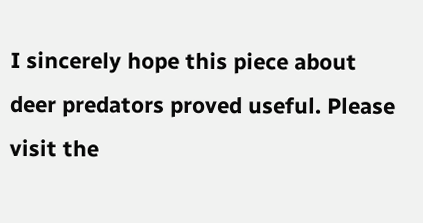I sincerely hope this piece about deer predators proved useful. Please visit the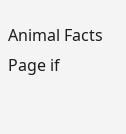Animal Facts Page if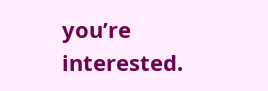you’re interested.